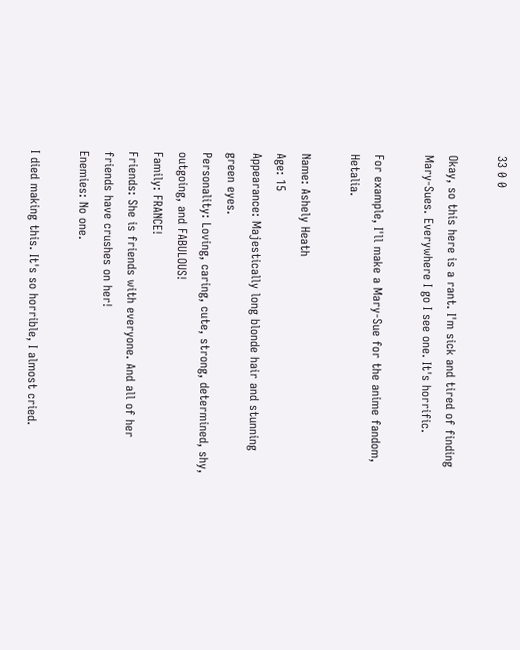33 0 0

Okay, so this here is a rant. I'm sick and tired of finding Mary-Sues. Everywhere I go I see one. It's horrific.

For example, I'll make a Mary-Sue for the anime fandom, Hetalia.

Name: Ashely Heath
Age: 15
Appearance: Majestically long blonde hair and stunning green eyes.
Personality: Loving, caring, cute, strong, determined, shy, outgoing, and FABULOUS!
Family: FRANCE!
Friends: She is friends with everyone. And all of her friends have crushes on her!
Enemies: No one.

I died making this. It's so horrible, I almost cried.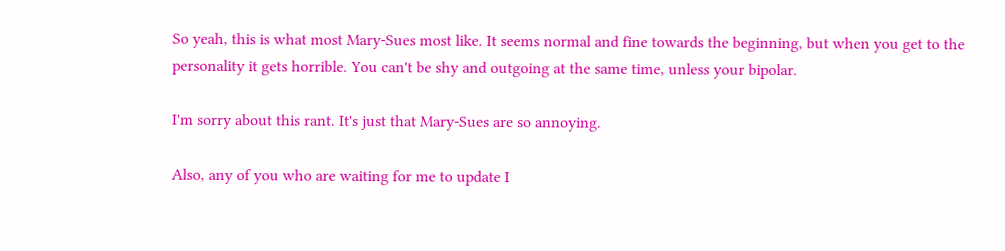So yeah, this is what most Mary-Sues most like. It seems normal and fine towards the beginning, but when you get to the personality it gets horrible. You can't be shy and outgoing at the same time, unless your bipolar.

I'm sorry about this rant. It's just that Mary-Sues are so annoying.

Also, any of you who are waiting for me to update I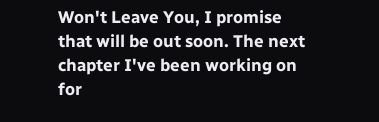Won't Leave You, I promise that will be out soon. The next chapter I've been working on for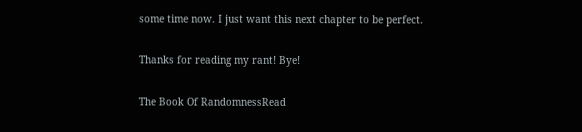some time now. I just want this next chapter to be perfect.

Thanks for reading my rant! Bye!

The Book Of RandomnessRead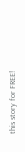this story for FREE!